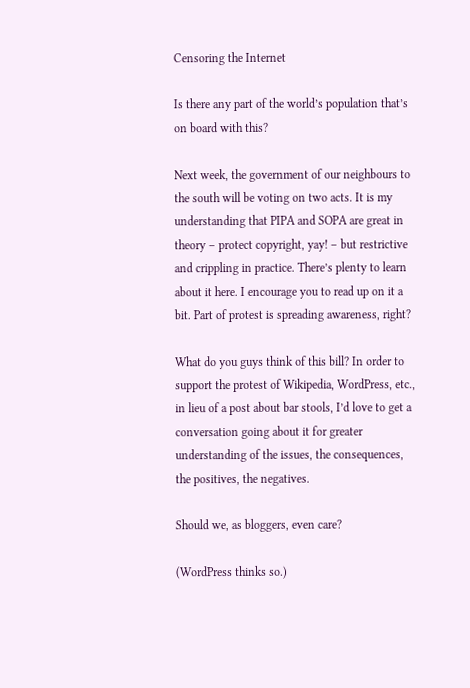Censoring the Internet

Is there any part of the world’s population that’s on board with this?

Next week, the government of our neighbours to the south will be voting on two acts. It is my understanding that PIPA and SOPA are great in theory – protect copyright, yay! – but restrictive and crippling in practice. There’s plenty to learn about it here. I encourage you to read up on it a bit. Part of protest is spreading awareness, right?

What do you guys think of this bill? In order to support the protest of Wikipedia, WordPress, etc., in lieu of a post about bar stools, I’d love to get a conversation going about it for greater understanding of the issues, the consequences, the positives, the negatives.

Should we, as bloggers, even care?

(WordPress thinks so.)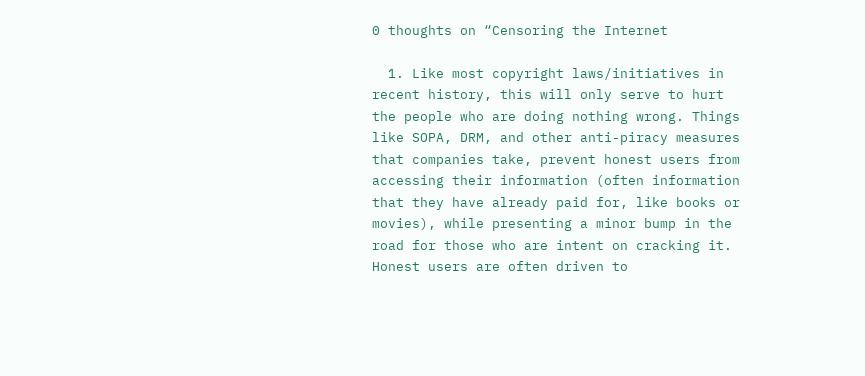0 thoughts on “Censoring the Internet

  1. Like most copyright laws/initiatives in recent history, this will only serve to hurt the people who are doing nothing wrong. Things like SOPA, DRM, and other anti-piracy measures that companies take, prevent honest users from accessing their information (often information that they have already paid for, like books or movies), while presenting a minor bump in the road for those who are intent on cracking it. Honest users are often driven to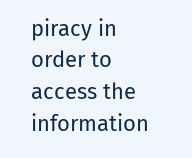piracy in order to access the information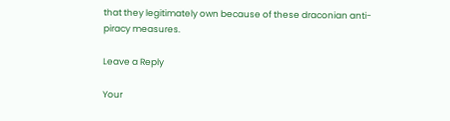that they legitimately own because of these draconian anti-piracy measures.

Leave a Reply

Your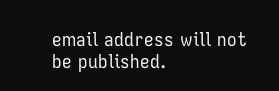email address will not be published.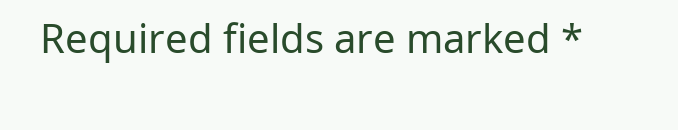Required fields are marked *